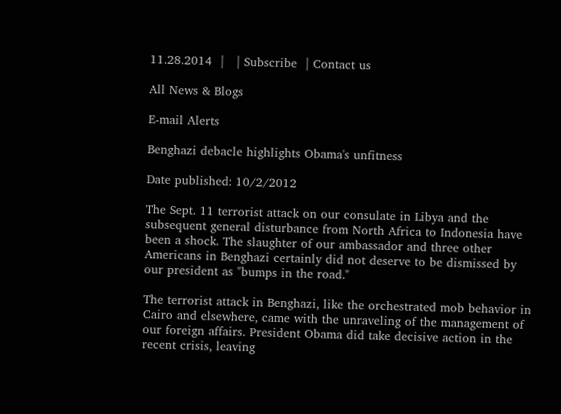11.28.2014  |   | Subscribe  | Contact us

All News & Blogs

E-mail Alerts

Benghazi debacle highlights Obama's unfitness

Date published: 10/2/2012

The Sept. 11 terrorist attack on our consulate in Libya and the subsequent general disturbance from North Africa to Indonesia have been a shock. The slaughter of our ambassador and three other Americans in Benghazi certainly did not deserve to be dismissed by our president as "bumps in the road."

The terrorist attack in Benghazi, like the orchestrated mob behavior in Cairo and elsewhere, came with the unraveling of the management of our foreign affairs. President Obama did take decisive action in the recent crisis, leaving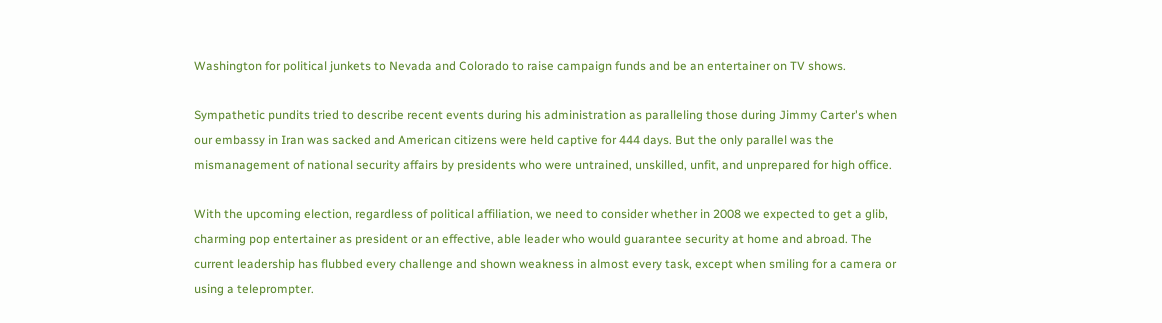Washington for political junkets to Nevada and Colorado to raise campaign funds and be an entertainer on TV shows.

Sympathetic pundits tried to describe recent events during his administration as paralleling those during Jimmy Carter's when our embassy in Iran was sacked and American citizens were held captive for 444 days. But the only parallel was the mismanagement of national security affairs by presidents who were untrained, unskilled, unfit, and unprepared for high office.

With the upcoming election, regardless of political affiliation, we need to consider whether in 2008 we expected to get a glib, charming pop entertainer as president or an effective, able leader who would guarantee security at home and abroad. The current leadership has flubbed every challenge and shown weakness in almost every task, except when smiling for a camera or using a teleprompter.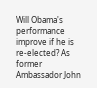Will Obama's performance improve if he is re-elected? As former Ambassador John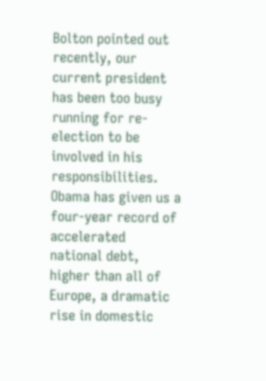Bolton pointed out recently, our current president has been too busy running for re-election to be involved in his responsibilities. Obama has given us a four-year record of accelerated national debt, higher than all of Europe, a dramatic rise in domestic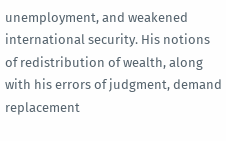unemployment, and weakened international security. His notions of redistribution of wealth, along with his errors of judgment, demand replacement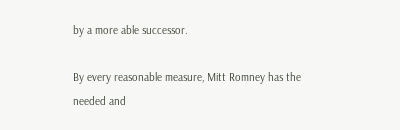by a more able successor.

By every reasonable measure, Mitt Romney has the needed and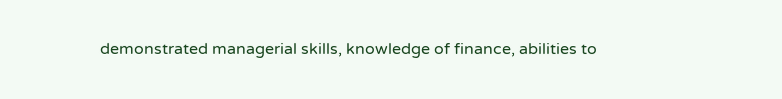demonstrated managerial skills, knowledge of finance, abilities to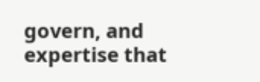govern, and expertise that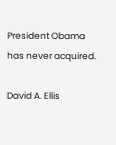President Obama has never acquired.

David A. Ellis